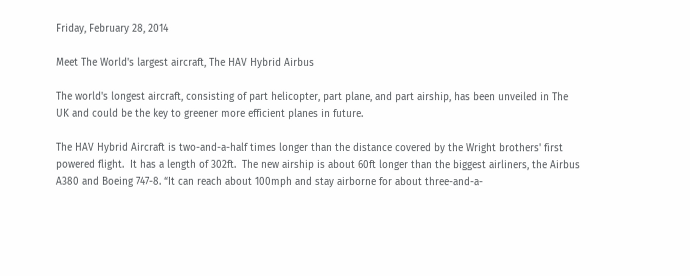Friday, February 28, 2014

Meet The World's largest aircraft, The HAV Hybrid Airbus

The world's longest aircraft, consisting of part helicopter, part plane, and part airship, has been unveiled in The UK and could be the key to greener more efficient planes in future.

The HAV Hybrid Aircraft is two-and-a-half times longer than the distance covered by the Wright brothers' first powered flight.  It has a length of 302ft.  The new airship is about 60ft longer than the biggest airliners, the Airbus A380 and Boeing 747-8. “It can reach about 100mph and stay airborne for about three-and-a-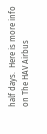half days.  Here is more info on The HAV Airbus